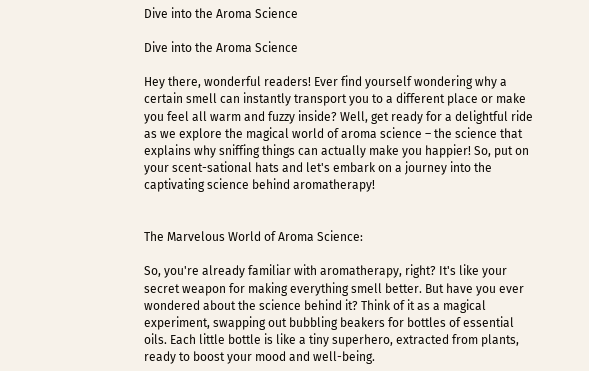Dive into the Aroma Science

Dive into the Aroma Science

Hey there, wonderful readers! Ever find yourself wondering why a certain smell can instantly transport you to a different place or make you feel all warm and fuzzy inside? Well, get ready for a delightful ride as we explore the magical world of aroma science – the science that explains why sniffing things can actually make you happier! So, put on your scent-sational hats and let's embark on a journey into the captivating science behind aromatherapy!


The Marvelous World of Aroma Science:

So, you're already familiar with aromatherapy, right? It's like your secret weapon for making everything smell better. But have you ever wondered about the science behind it? Think of it as a magical experiment, swapping out bubbling beakers for bottles of essential oils. Each little bottle is like a tiny superhero, extracted from plants, ready to boost your mood and well-being.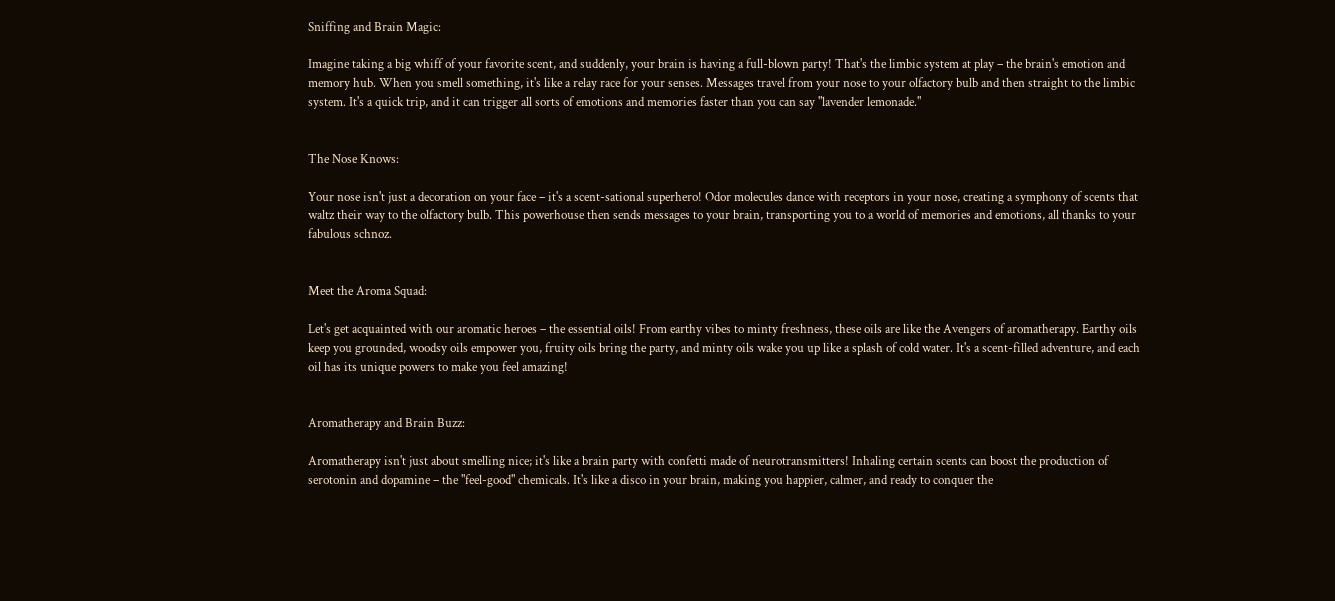Sniffing and Brain Magic:

Imagine taking a big whiff of your favorite scent, and suddenly, your brain is having a full-blown party! That's the limbic system at play – the brain's emotion and memory hub. When you smell something, it's like a relay race for your senses. Messages travel from your nose to your olfactory bulb and then straight to the limbic system. It's a quick trip, and it can trigger all sorts of emotions and memories faster than you can say "lavender lemonade."


The Nose Knows:

Your nose isn't just a decoration on your face – it's a scent-sational superhero! Odor molecules dance with receptors in your nose, creating a symphony of scents that waltz their way to the olfactory bulb. This powerhouse then sends messages to your brain, transporting you to a world of memories and emotions, all thanks to your fabulous schnoz.


Meet the Aroma Squad:

Let's get acquainted with our aromatic heroes – the essential oils! From earthy vibes to minty freshness, these oils are like the Avengers of aromatherapy. Earthy oils keep you grounded, woodsy oils empower you, fruity oils bring the party, and minty oils wake you up like a splash of cold water. It's a scent-filled adventure, and each oil has its unique powers to make you feel amazing!


Aromatherapy and Brain Buzz:

Aromatherapy isn't just about smelling nice; it's like a brain party with confetti made of neurotransmitters! Inhaling certain scents can boost the production of serotonin and dopamine – the "feel-good" chemicals. It's like a disco in your brain, making you happier, calmer, and ready to conquer the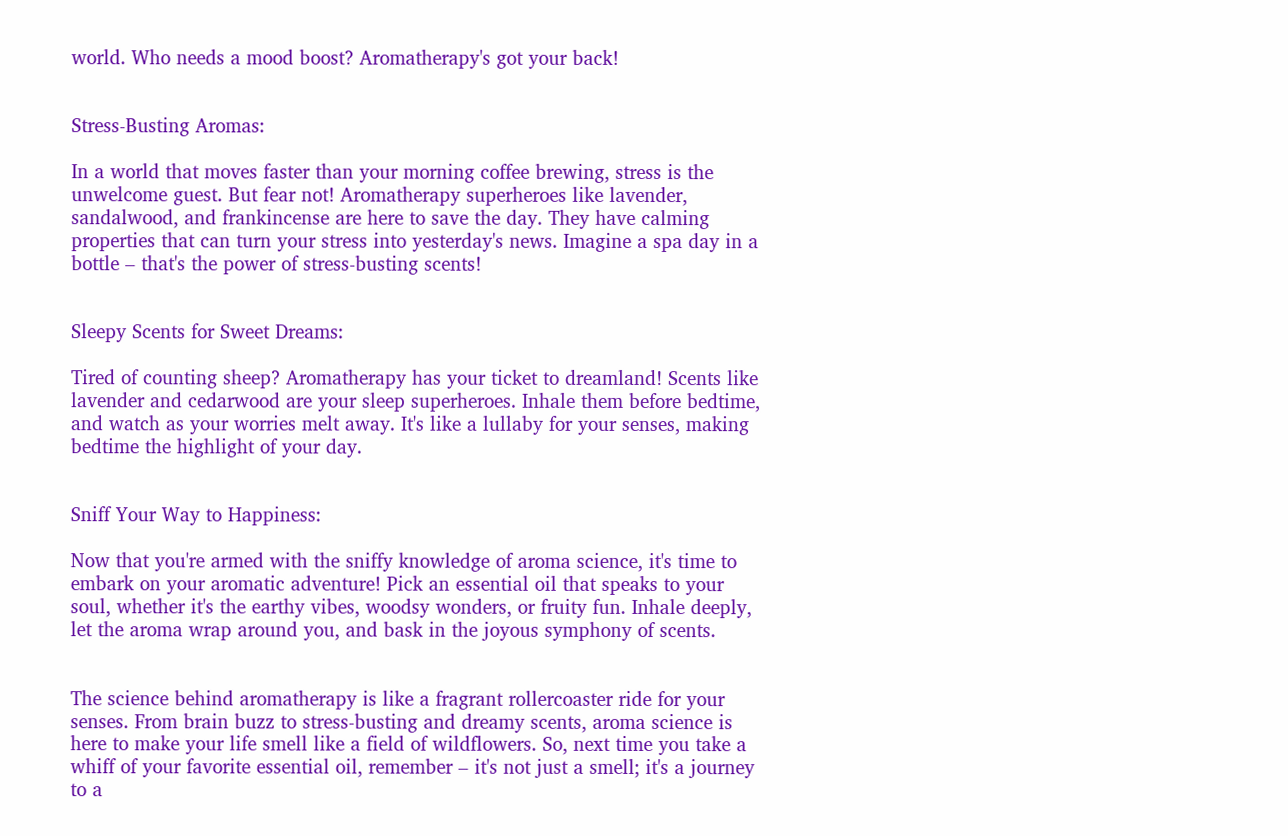world. Who needs a mood boost? Aromatherapy's got your back!


Stress-Busting Aromas:

In a world that moves faster than your morning coffee brewing, stress is the unwelcome guest. But fear not! Aromatherapy superheroes like lavender, sandalwood, and frankincense are here to save the day. They have calming properties that can turn your stress into yesterday's news. Imagine a spa day in a bottle – that's the power of stress-busting scents!


Sleepy Scents for Sweet Dreams:

Tired of counting sheep? Aromatherapy has your ticket to dreamland! Scents like lavender and cedarwood are your sleep superheroes. Inhale them before bedtime, and watch as your worries melt away. It's like a lullaby for your senses, making bedtime the highlight of your day.


Sniff Your Way to Happiness:

Now that you're armed with the sniffy knowledge of aroma science, it's time to embark on your aromatic adventure! Pick an essential oil that speaks to your soul, whether it's the earthy vibes, woodsy wonders, or fruity fun. Inhale deeply, let the aroma wrap around you, and bask in the joyous symphony of scents.


The science behind aromatherapy is like a fragrant rollercoaster ride for your senses. From brain buzz to stress-busting and dreamy scents, aroma science is here to make your life smell like a field of wildflowers. So, next time you take a whiff of your favorite essential oil, remember – it's not just a smell; it's a journey to a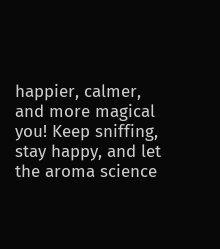happier, calmer, and more magical you! Keep sniffing, stay happy, and let the aroma science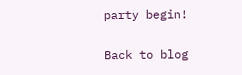party begin!

Back to blog